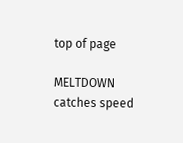top of page

MELTDOWN catches speed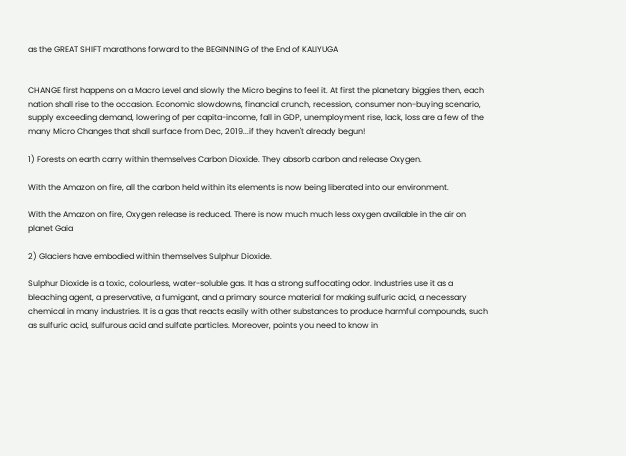as the GREAT SHIFT marathons forward to the BEGINNING of the End of KALIYUGA


CHANGE first happens on a Macro Level and slowly the Micro begins to feel it. At first the planetary biggies then, each nation shall rise to the occasion. Economic slowdowns, financial crunch, recession, consumer non-buying scenario, supply exceeding demand, lowering of per capita-income, fall in GDP, unemployment rise, lack, loss are a few of the many Micro Changes that shall surface from Dec, 2019...if they haven't already begun!

1) Forests on earth carry within themselves Carbon Dioxide. They absorb carbon and release Oxygen.

With the Amazon on fire, all the carbon held within its elements is now being liberated into our environment.

With the Amazon on fire, Oxygen release is reduced. There is now much much less oxygen available in the air on planet Gaia

2) Glaciers have embodied within themselves Sulphur Dioxide.

Sulphur Dioxide is a toxic, colourless, water-soluble gas. It has a strong suffocating odor. Industries use it as a bleaching agent, a preservative, a fumigant, and a primary source material for making sulfuric acid, a necessary chemical in many industries. It is a gas that reacts easily with other substances to produce harmful compounds, such as sulfuric acid, sulfurous acid and sulfate particles. Moreover, points you need to know in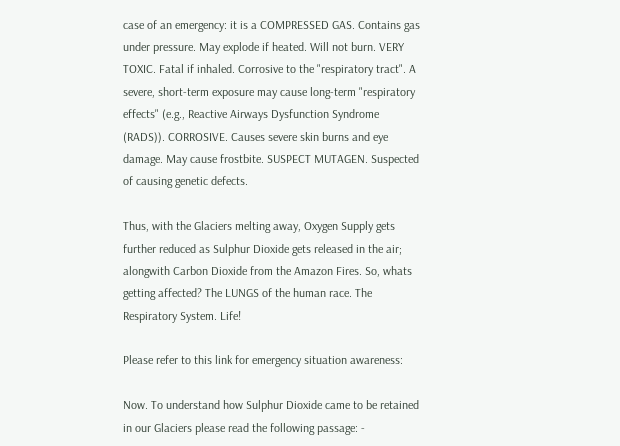case of an emergency: it is a COMPRESSED GAS. Contains gas under pressure. May explode if heated. Will not burn. VERY TOXIC. Fatal if inhaled. Corrosive to the "respiratory tract". A severe, short-term exposure may cause long-term "respiratory effects" (e.g., Reactive Airways Dysfunction Syndrome (RADS)). CORROSIVE. Causes severe skin burns and eye damage. May cause frostbite. SUSPECT MUTAGEN. Suspected of causing genetic defects.

Thus, with the Glaciers melting away, Oxygen Supply gets further reduced as Sulphur Dioxide gets released in the air; alongwith Carbon Dioxide from the Amazon Fires. So, whats getting affected? The LUNGS of the human race. The Respiratory System. Life!

Please refer to this link for emergency situation awareness:

Now. To understand how Sulphur Dioxide came to be retained in our Glaciers please read the following passage: -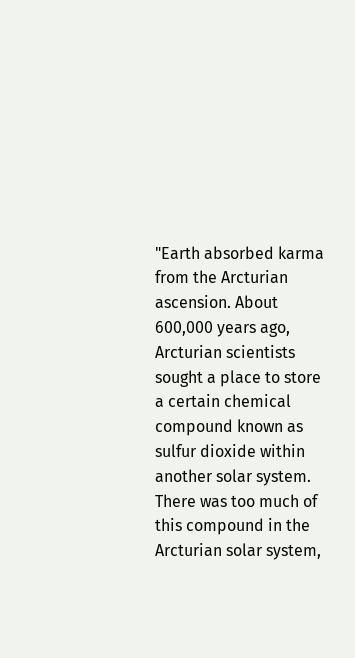"Earth absorbed karma from the Arcturian ascension. About 600,000 years ago, Arcturian scientists sought a place to store a certain chemical compound known as sulfur dioxide within another solar system. There was too much of this compound in the Arcturian solar system,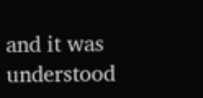and it was understood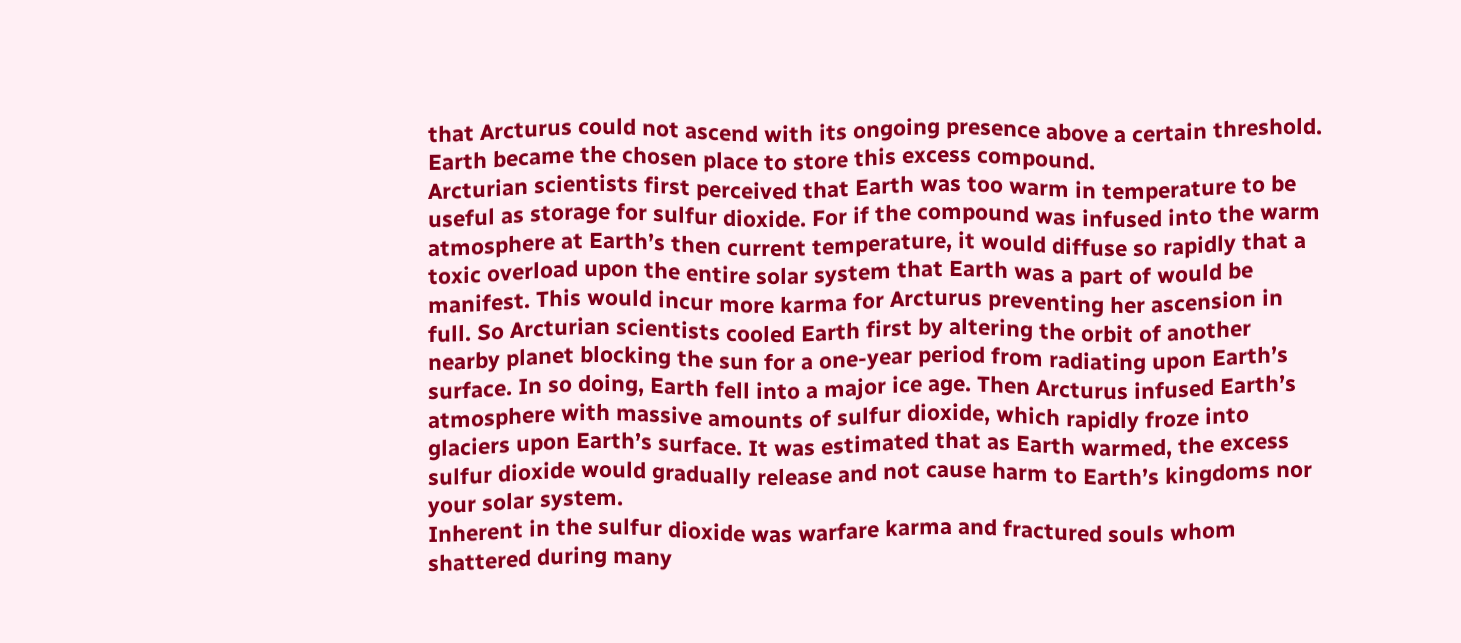that Arcturus could not ascend with its ongoing presence above a certain threshold. Earth became the chosen place to store this excess compound.
Arcturian scientists first perceived that Earth was too warm in temperature to be useful as storage for sulfur dioxide. For if the compound was infused into the warm atmosphere at Earth’s then current temperature, it would diffuse so rapidly that a toxic overload upon the entire solar system that Earth was a part of would be manifest. This would incur more karma for Arcturus preventing her ascension in full. So Arcturian scientists cooled Earth first by altering the orbit of another nearby planet blocking the sun for a one-year period from radiating upon Earth’s surface. In so doing, Earth fell into a major ice age. Then Arcturus infused Earth’s atmosphere with massive amounts of sulfur dioxide, which rapidly froze into glaciers upon Earth’s surface. It was estimated that as Earth warmed, the excess sulfur dioxide would gradually release and not cause harm to Earth’s kingdoms nor your solar system.
Inherent in the sulfur dioxide was warfare karma and fractured souls whom shattered during many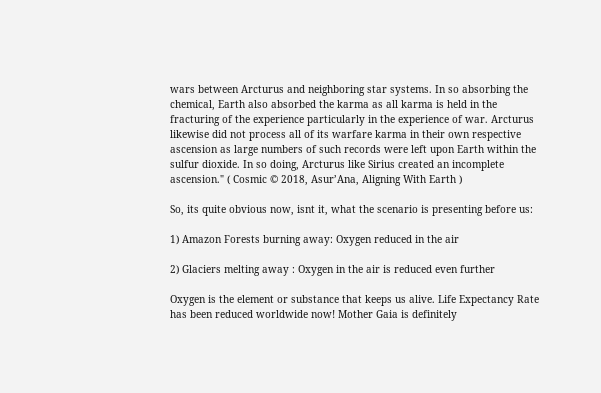wars between Arcturus and neighboring star systems. In so absorbing the chemical, Earth also absorbed the karma as all karma is held in the fracturing of the experience particularly in the experience of war. Arcturus likewise did not process all of its warfare karma in their own respective ascension as large numbers of such records were left upon Earth within the sulfur dioxide. In so doing, Arcturus like Sirius created an incomplete ascension." ( Cosmic © 2018, Asur’Ana, Aligning With Earth )

So, its quite obvious now, isnt it, what the scenario is presenting before us:

1) Amazon Forests burning away: Oxygen reduced in the air

2) Glaciers melting away : Oxygen in the air is reduced even further

Oxygen is the element or substance that keeps us alive. Life Expectancy Rate has been reduced worldwide now! Mother Gaia is definitely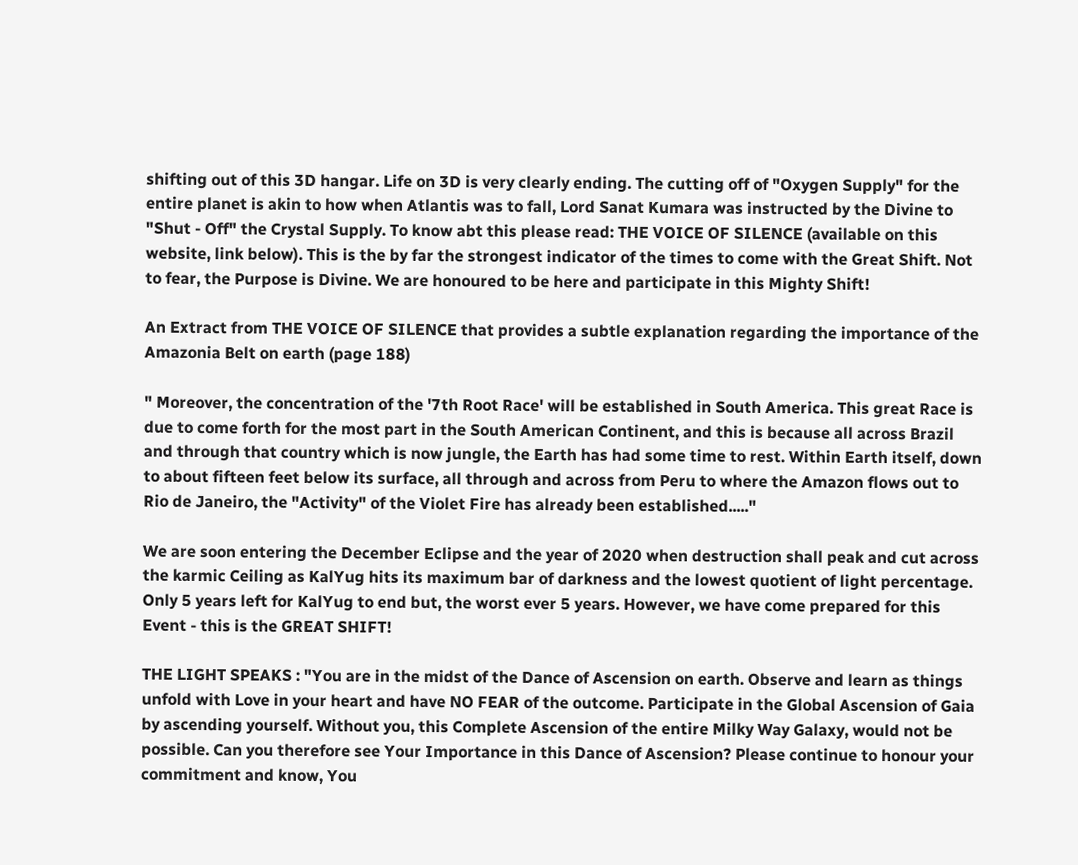shifting out of this 3D hangar. Life on 3D is very clearly ending. The cutting off of "Oxygen Supply" for the entire planet is akin to how when Atlantis was to fall, Lord Sanat Kumara was instructed by the Divine to "Shut - Off" the Crystal Supply. To know abt this please read: THE VOICE OF SILENCE (available on this website, link below). This is the by far the strongest indicator of the times to come with the Great Shift. Not to fear, the Purpose is Divine. We are honoured to be here and participate in this Mighty Shift!

An Extract from THE VOICE OF SILENCE that provides a subtle explanation regarding the importance of the Amazonia Belt on earth (page 188)

" Moreover, the concentration of the '7th Root Race' will be established in South America. This great Race is due to come forth for the most part in the South American Continent, and this is because all across Brazil and through that country which is now jungle, the Earth has had some time to rest. Within Earth itself, down to about fifteen feet below its surface, all through and across from Peru to where the Amazon flows out to Rio de Janeiro, the "Activity" of the Violet Fire has already been established....."

We are soon entering the December Eclipse and the year of 2020 when destruction shall peak and cut across the karmic Ceiling as KalYug hits its maximum bar of darkness and the lowest quotient of light percentage. Only 5 years left for KalYug to end but, the worst ever 5 years. However, we have come prepared for this Event - this is the GREAT SHIFT!

THE LIGHT SPEAKS : "You are in the midst of the Dance of Ascension on earth. Observe and learn as things unfold with Love in your heart and have NO FEAR of the outcome. Participate in the Global Ascension of Gaia by ascending yourself. Without you, this Complete Ascension of the entire Milky Way Galaxy, would not be possible. Can you therefore see Your Importance in this Dance of Ascension? Please continue to honour your commitment and know, You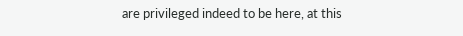are privileged indeed to be here, at this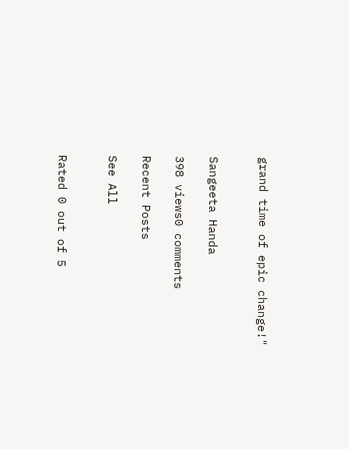grand time of epic change!"


Sangeeta Handa

398 views0 comments

Recent Posts

See All


Rated 0 out of 5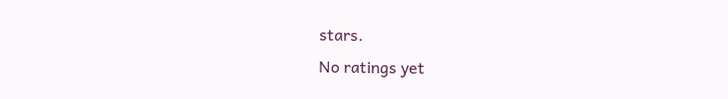stars.
No ratings yet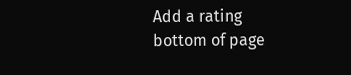Add a rating
bottom of page